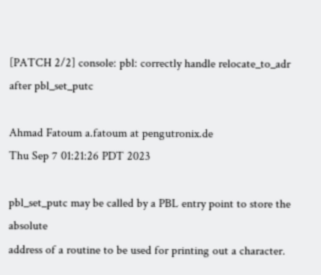[PATCH 2/2] console: pbl: correctly handle relocate_to_adr after pbl_set_putc

Ahmad Fatoum a.fatoum at pengutronix.de
Thu Sep 7 01:21:26 PDT 2023

pbl_set_putc may be called by a PBL entry point to store the absolute
address of a routine to be used for printing out a character.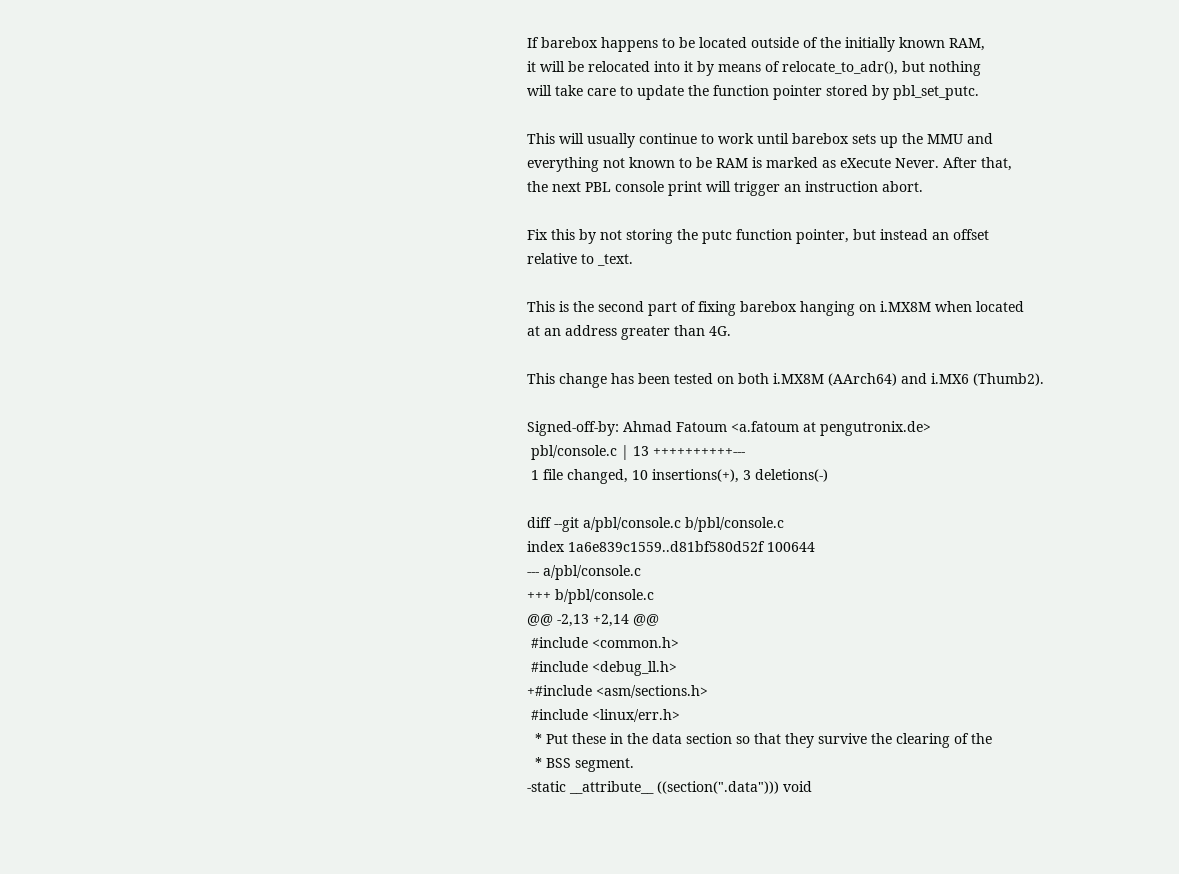If barebox happens to be located outside of the initially known RAM,
it will be relocated into it by means of relocate_to_adr(), but nothing
will take care to update the function pointer stored by pbl_set_putc.

This will usually continue to work until barebox sets up the MMU and
everything not known to be RAM is marked as eXecute Never. After that,
the next PBL console print will trigger an instruction abort.

Fix this by not storing the putc function pointer, but instead an offset
relative to _text.

This is the second part of fixing barebox hanging on i.MX8M when located
at an address greater than 4G.

This change has been tested on both i.MX8M (AArch64) and i.MX6 (Thumb2).

Signed-off-by: Ahmad Fatoum <a.fatoum at pengutronix.de>
 pbl/console.c | 13 ++++++++++---
 1 file changed, 10 insertions(+), 3 deletions(-)

diff --git a/pbl/console.c b/pbl/console.c
index 1a6e839c1559..d81bf580d52f 100644
--- a/pbl/console.c
+++ b/pbl/console.c
@@ -2,13 +2,14 @@
 #include <common.h>
 #include <debug_ll.h>
+#include <asm/sections.h>
 #include <linux/err.h>
  * Put these in the data section so that they survive the clearing of the
  * BSS segment.
-static __attribute__ ((section(".data"))) void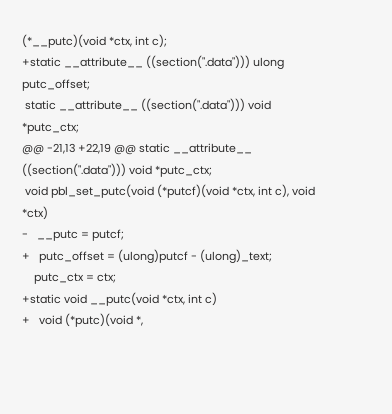(*__putc)(void *ctx, int c);
+static __attribute__ ((section(".data"))) ulong putc_offset;
 static __attribute__ ((section(".data"))) void *putc_ctx;
@@ -21,13 +22,19 @@ static __attribute__ ((section(".data"))) void *putc_ctx;
 void pbl_set_putc(void (*putcf)(void *ctx, int c), void *ctx)
-   __putc = putcf;
+   putc_offset = (ulong)putcf - (ulong)_text;
    putc_ctx = ctx;
+static void __putc(void *ctx, int c)
+   void (*putc)(void *,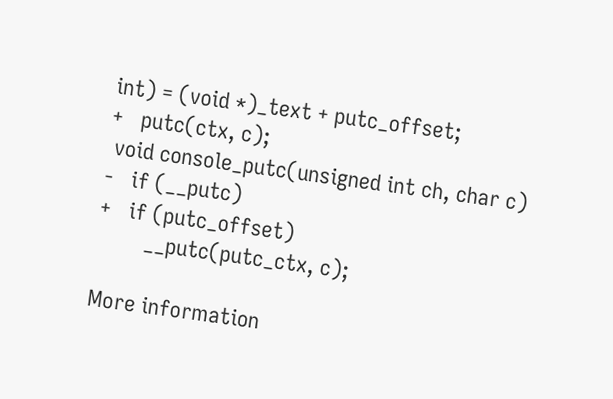int) = (void *)_text + putc_offset;
+   putc(ctx, c);
 void console_putc(unsigned int ch, char c)
-   if (__putc)
+   if (putc_offset)
        __putc(putc_ctx, c);

More information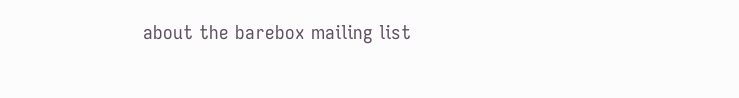about the barebox mailing list